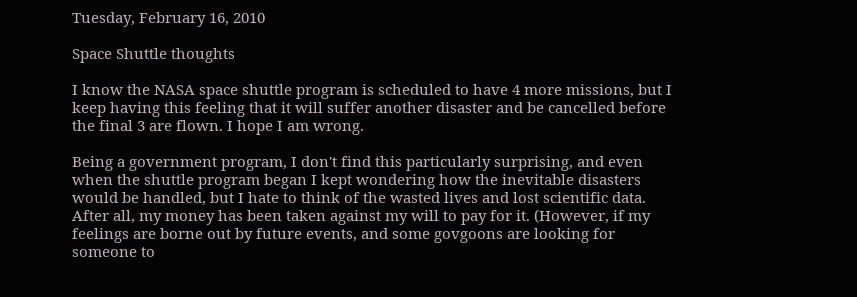Tuesday, February 16, 2010

Space Shuttle thoughts

I know the NASA space shuttle program is scheduled to have 4 more missions, but I keep having this feeling that it will suffer another disaster and be cancelled before the final 3 are flown. I hope I am wrong.

Being a government program, I don't find this particularly surprising, and even when the shuttle program began I kept wondering how the inevitable disasters would be handled, but I hate to think of the wasted lives and lost scientific data. After all, my money has been taken against my will to pay for it. (However, if my feelings are borne out by future events, and some govgoons are looking for someone to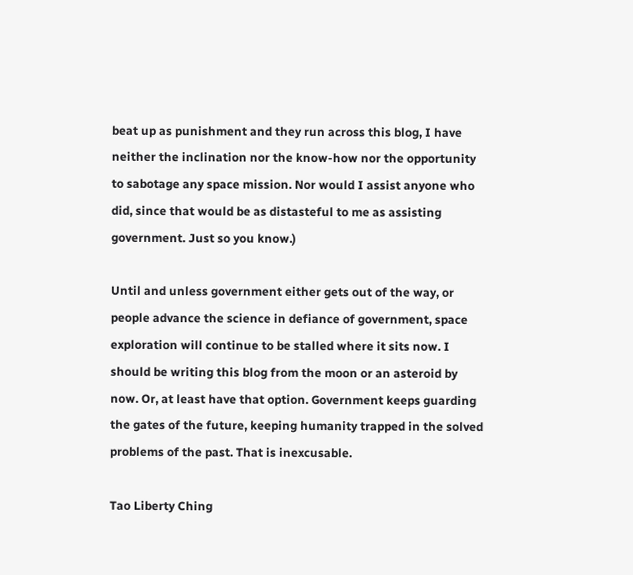beat up as punishment and they run across this blog, I have neither the inclination nor the know-how nor the opportunity to sabotage any space mission. Nor would I assist anyone who did, since that would be as distasteful to me as assisting government. Just so you know.)

Until and unless government either gets out of the way, or people advance the science in defiance of government, space exploration will continue to be stalled where it sits now. I should be writing this blog from the moon or an asteroid by now. Or, at least have that option. Government keeps guarding the gates of the future, keeping humanity trapped in the solved problems of the past. That is inexcusable.

Tao Liberty Ching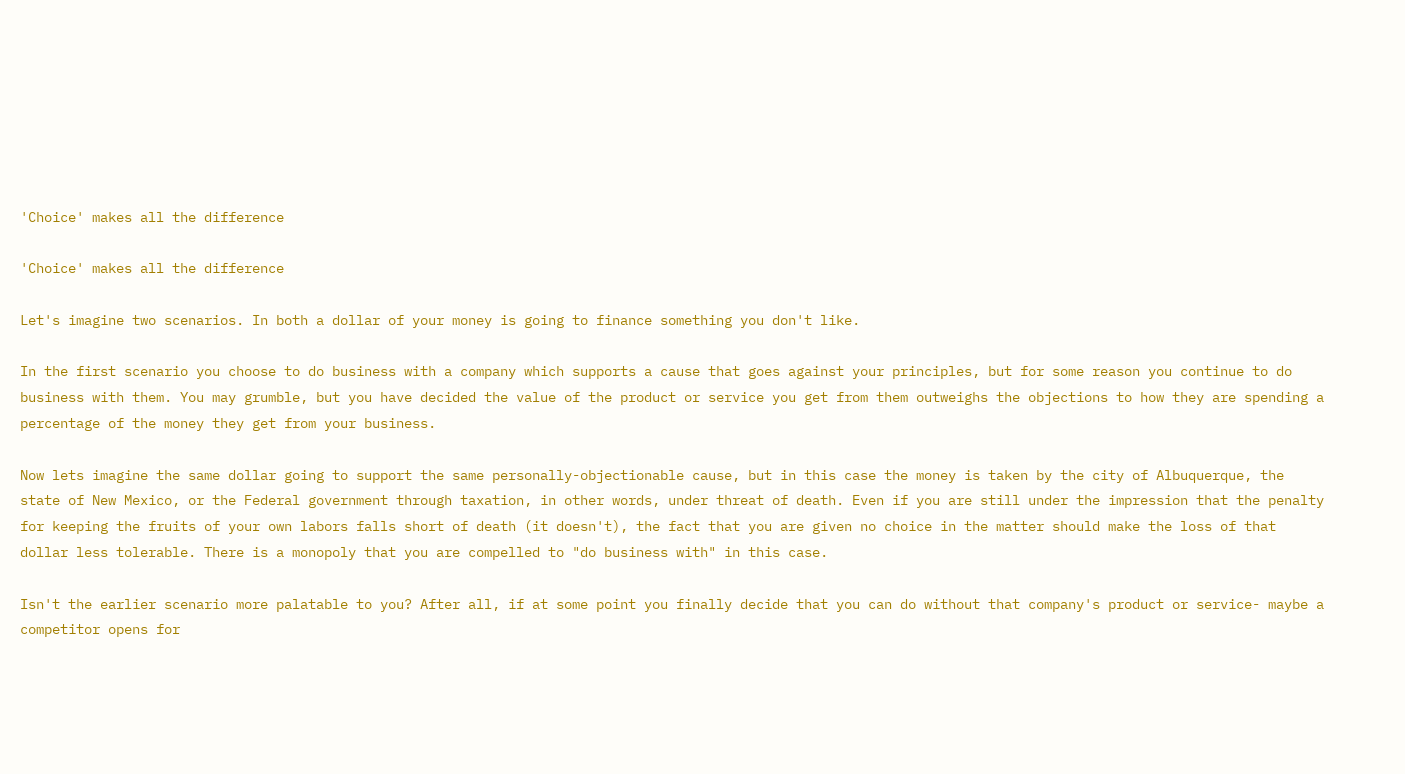'Choice' makes all the difference

'Choice' makes all the difference

Let's imagine two scenarios. In both a dollar of your money is going to finance something you don't like.

In the first scenario you choose to do business with a company which supports a cause that goes against your principles, but for some reason you continue to do business with them. You may grumble, but you have decided the value of the product or service you get from them outweighs the objections to how they are spending a percentage of the money they get from your business.

Now lets imagine the same dollar going to support the same personally-objectionable cause, but in this case the money is taken by the city of Albuquerque, the state of New Mexico, or the Federal government through taxation, in other words, under threat of death. Even if you are still under the impression that the penalty for keeping the fruits of your own labors falls short of death (it doesn't), the fact that you are given no choice in the matter should make the loss of that dollar less tolerable. There is a monopoly that you are compelled to "do business with" in this case.

Isn't the earlier scenario more palatable to you? After all, if at some point you finally decide that you can do without that company's product or service- maybe a competitor opens for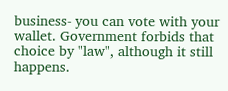business- you can vote with your wallet. Government forbids that choice by "law", although it still happens.